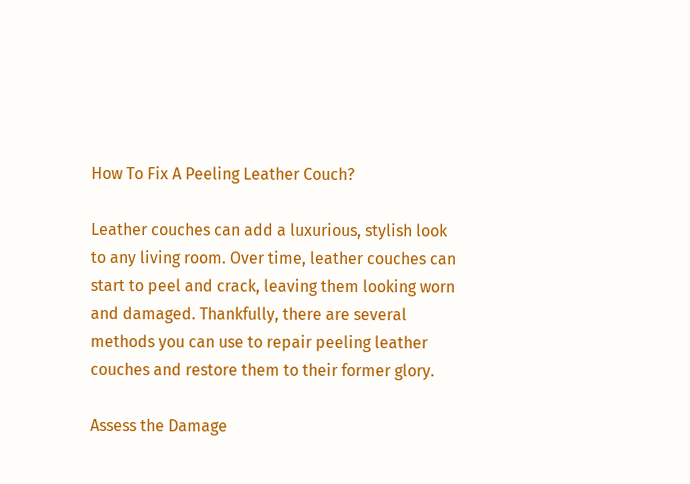How To Fix A Peeling Leather Couch?

Leather couches can add a luxurious, stylish look to any living room. Over time, leather couches can start to peel and crack, leaving them looking worn and damaged. Thankfully, there are several methods you can use to repair peeling leather couches and restore them to their former glory.

Assess the Damage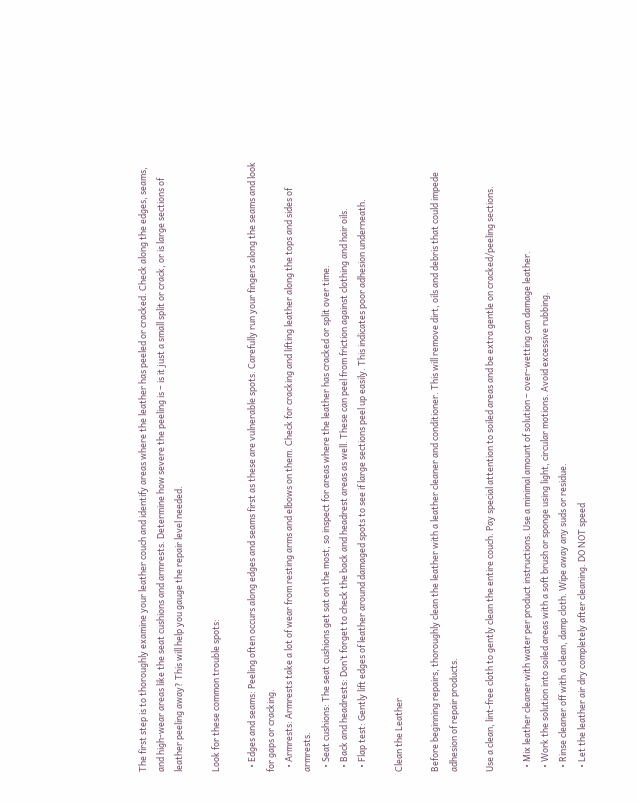The first step is to thoroughly examine your leather couch and identify areas where the leather has peeled or cracked. Check along the edges, seams, and high-wear areas like the seat cushions and armrests. Determine how severe the peeling is – is it just a small split or crack, or is large sections of leather peeling away? This will help you gauge the repair level needed.

Look for these common trouble spots:

  • Edges and seams: Peeling often occurs along edges and seams first as these are vulnerable spots. Carefully run your fingers along the seams and look for gaps or cracking.
  • Armrests: Armrests take a lot of wear from resting arms and elbows on them. Check for cracking and lifting leather along the tops and sides of armrests.
  • Seat cushions: The seat cushions get sat on the most, so inspect for areas where the leather has cracked or split over time.
  • Back and headrests: Don’t forget to check the back and headrest areas as well. These can peel from friction against clothing and hair oils.
  • Flap test: Gently lift edges of leather around damaged spots to see if large sections peel up easily. This indicates poor adhesion underneath.

Clean the Leather

Before beginning repairs, thoroughly clean the leather with a leather cleaner and conditioner. This will remove dirt, oils and debris that could impede adhesion of repair products.

Use a clean, lint-free cloth to gently clean the entire couch. Pay special attention to soiled areas and be extra gentle on cracked/peeling sections.

  • Mix leather cleaner with water per product instructions. Use a minimal amount of solution – over-wetting can damage leather.
  • Work the solution into soiled areas with a soft brush or sponge using light, circular motions. Avoid excessive rubbing.
  • Rinse cleaner off with a clean, damp cloth. Wipe away any suds or residue.
  • Let the leather air dry completely after cleaning. DO NOT speed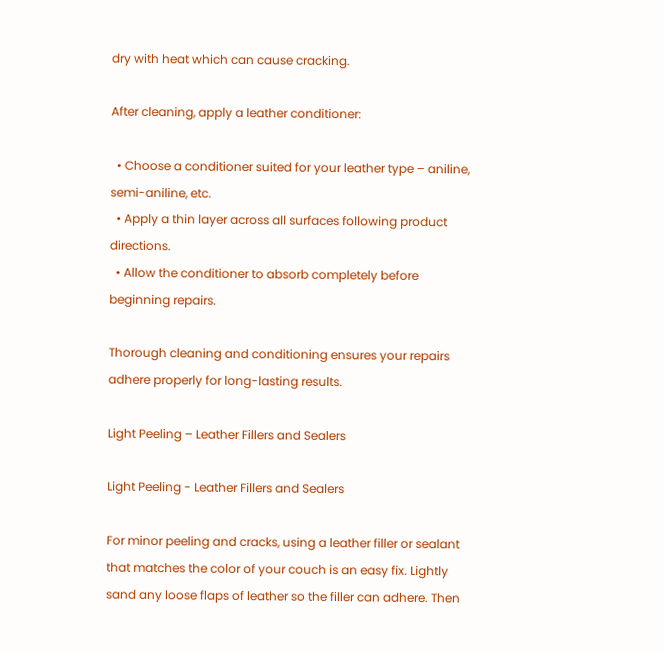dry with heat which can cause cracking.

After cleaning, apply a leather conditioner:

  • Choose a conditioner suited for your leather type – aniline, semi-aniline, etc.
  • Apply a thin layer across all surfaces following product directions.
  • Allow the conditioner to absorb completely before beginning repairs.

Thorough cleaning and conditioning ensures your repairs adhere properly for long-lasting results.

Light Peeling – Leather Fillers and Sealers

Light Peeling - Leather Fillers and Sealers

For minor peeling and cracks, using a leather filler or sealant that matches the color of your couch is an easy fix. Lightly sand any loose flaps of leather so the filler can adhere. Then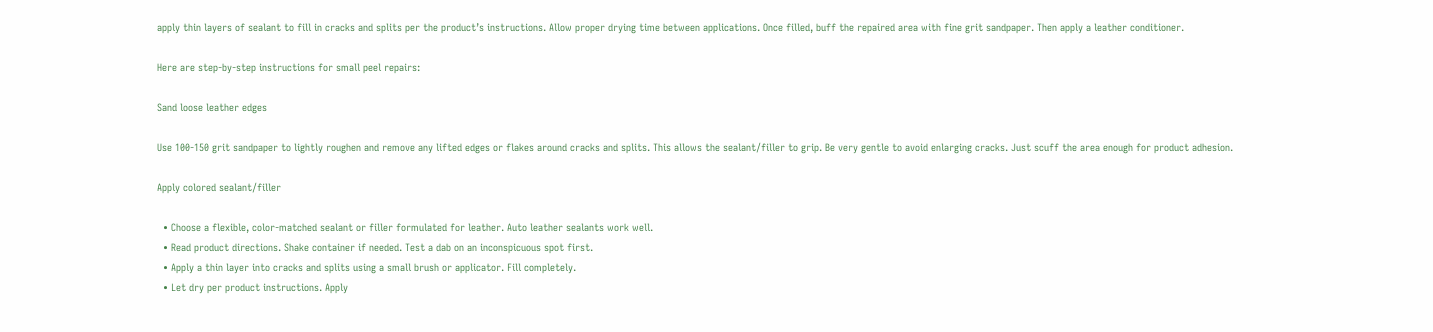apply thin layers of sealant to fill in cracks and splits per the product’s instructions. Allow proper drying time between applications. Once filled, buff the repaired area with fine grit sandpaper. Then apply a leather conditioner.

Here are step-by-step instructions for small peel repairs:

Sand loose leather edges

Use 100-150 grit sandpaper to lightly roughen and remove any lifted edges or flakes around cracks and splits. This allows the sealant/filler to grip. Be very gentle to avoid enlarging cracks. Just scuff the area enough for product adhesion.

Apply colored sealant/filler

  • Choose a flexible, color-matched sealant or filler formulated for leather. Auto leather sealants work well.
  • Read product directions. Shake container if needed. Test a dab on an inconspicuous spot first.
  • Apply a thin layer into cracks and splits using a small brush or applicator. Fill completely.
  • Let dry per product instructions. Apply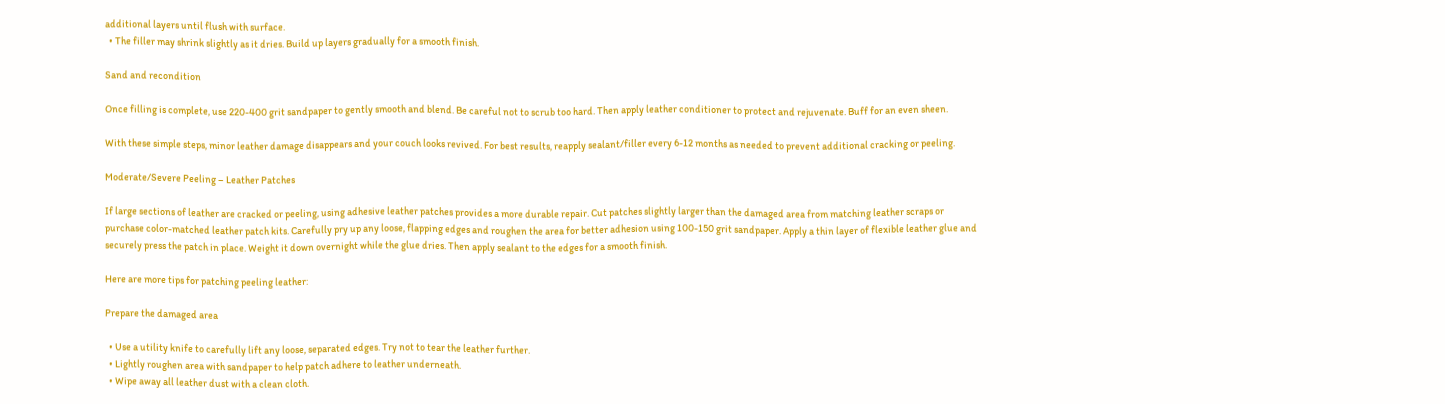additional layers until flush with surface.
  • The filler may shrink slightly as it dries. Build up layers gradually for a smooth finish.

Sand and recondition

Once filling is complete, use 220-400 grit sandpaper to gently smooth and blend. Be careful not to scrub too hard. Then apply leather conditioner to protect and rejuvenate. Buff for an even sheen.

With these simple steps, minor leather damage disappears and your couch looks revived. For best results, reapply sealant/filler every 6-12 months as needed to prevent additional cracking or peeling.

Moderate/Severe Peeling – Leather Patches

If large sections of leather are cracked or peeling, using adhesive leather patches provides a more durable repair. Cut patches slightly larger than the damaged area from matching leather scraps or purchase color-matched leather patch kits. Carefully pry up any loose, flapping edges and roughen the area for better adhesion using 100-150 grit sandpaper. Apply a thin layer of flexible leather glue and securely press the patch in place. Weight it down overnight while the glue dries. Then apply sealant to the edges for a smooth finish.

Here are more tips for patching peeling leather:

Prepare the damaged area

  • Use a utility knife to carefully lift any loose, separated edges. Try not to tear the leather further.
  • Lightly roughen area with sandpaper to help patch adhere to leather underneath.
  • Wipe away all leather dust with a clean cloth.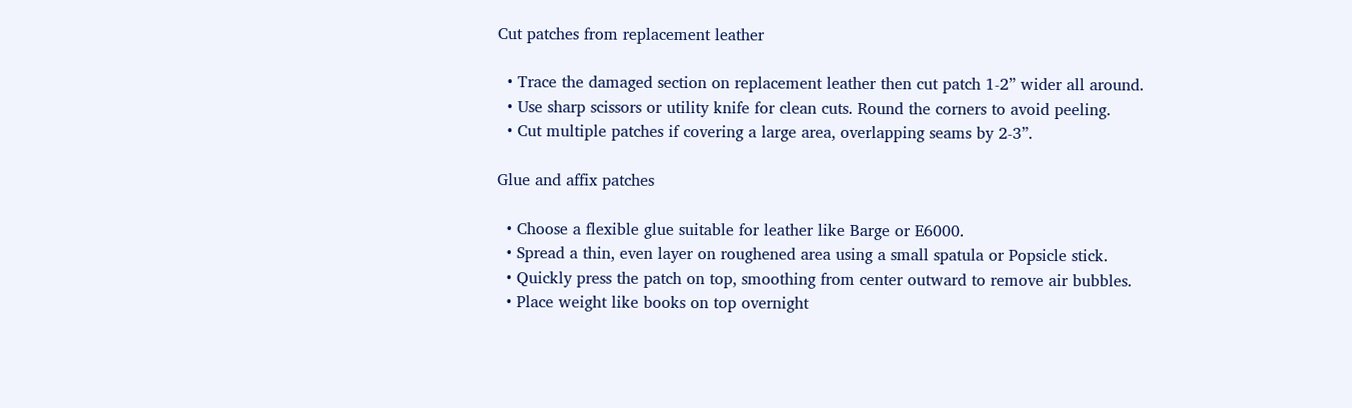Cut patches from replacement leather

  • Trace the damaged section on replacement leather then cut patch 1-2” wider all around.
  • Use sharp scissors or utility knife for clean cuts. Round the corners to avoid peeling.
  • Cut multiple patches if covering a large area, overlapping seams by 2-3”.

Glue and affix patches

  • Choose a flexible glue suitable for leather like Barge or E6000.
  • Spread a thin, even layer on roughened area using a small spatula or Popsicle stick.
  • Quickly press the patch on top, smoothing from center outward to remove air bubbles.
  • Place weight like books on top overnight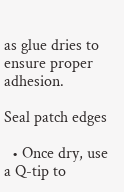as glue dries to ensure proper adhesion.

Seal patch edges

  • Once dry, use a Q-tip to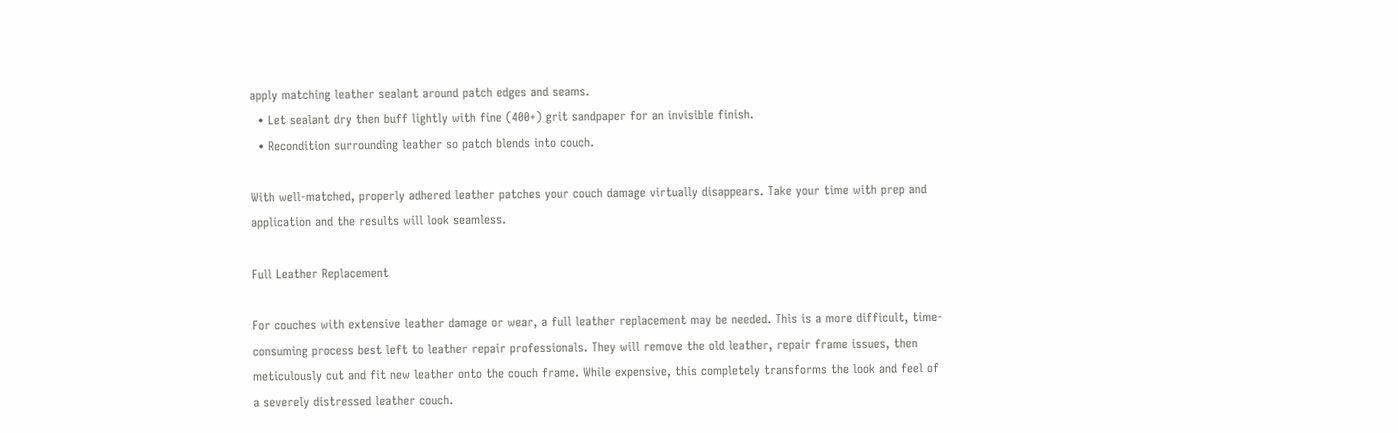apply matching leather sealant around patch edges and seams.
  • Let sealant dry then buff lightly with fine (400+) grit sandpaper for an invisible finish.
  • Recondition surrounding leather so patch blends into couch.

With well-matched, properly adhered leather patches your couch damage virtually disappears. Take your time with prep and application and the results will look seamless.

Full Leather Replacement

For couches with extensive leather damage or wear, a full leather replacement may be needed. This is a more difficult, time-consuming process best left to leather repair professionals. They will remove the old leather, repair frame issues, then meticulously cut and fit new leather onto the couch frame. While expensive, this completely transforms the look and feel of a severely distressed leather couch.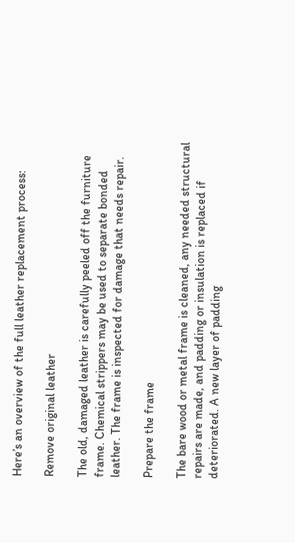Here’s an overview of the full leather replacement process:

Remove original leather

The old, damaged leather is carefully peeled off the furniture frame. Chemical strippers may be used to separate bonded leather. The frame is inspected for damage that needs repair.

Prepare the frame

The bare wood or metal frame is cleaned, any needed structural repairs are made, and padding or insulation is replaced if deteriorated. A new layer of padding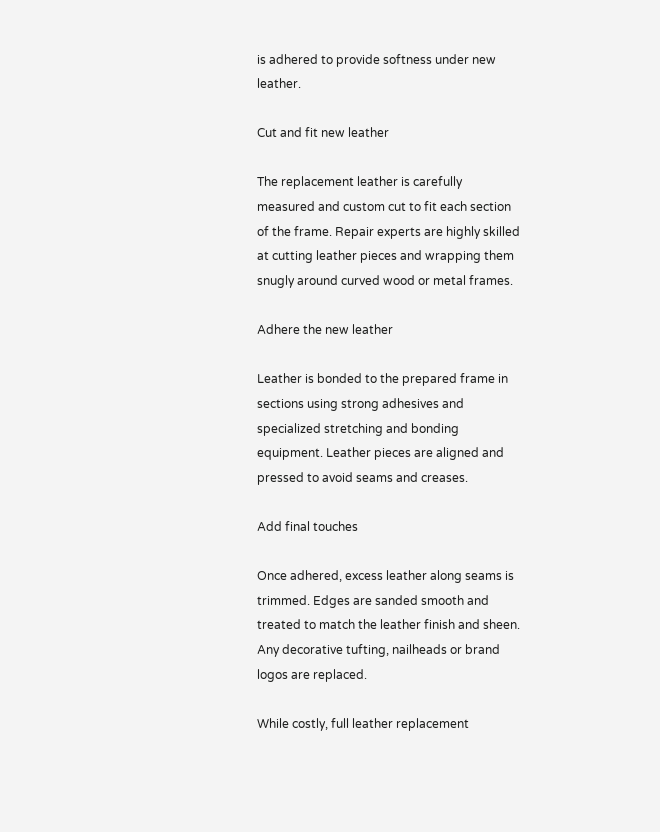is adhered to provide softness under new leather.

Cut and fit new leather

The replacement leather is carefully measured and custom cut to fit each section of the frame. Repair experts are highly skilled at cutting leather pieces and wrapping them snugly around curved wood or metal frames.

Adhere the new leather

Leather is bonded to the prepared frame in sections using strong adhesives and specialized stretching and bonding equipment. Leather pieces are aligned and pressed to avoid seams and creases.

Add final touches

Once adhered, excess leather along seams is trimmed. Edges are sanded smooth and treated to match the leather finish and sheen. Any decorative tufting, nailheads or brand logos are replaced.

While costly, full leather replacement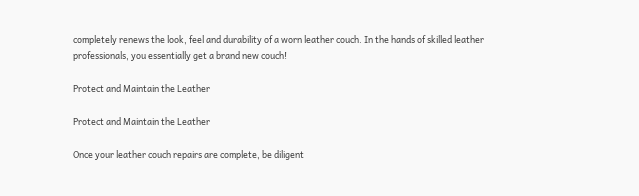completely renews the look, feel and durability of a worn leather couch. In the hands of skilled leather professionals, you essentially get a brand new couch!

Protect and Maintain the Leather

Protect and Maintain the Leather

Once your leather couch repairs are complete, be diligent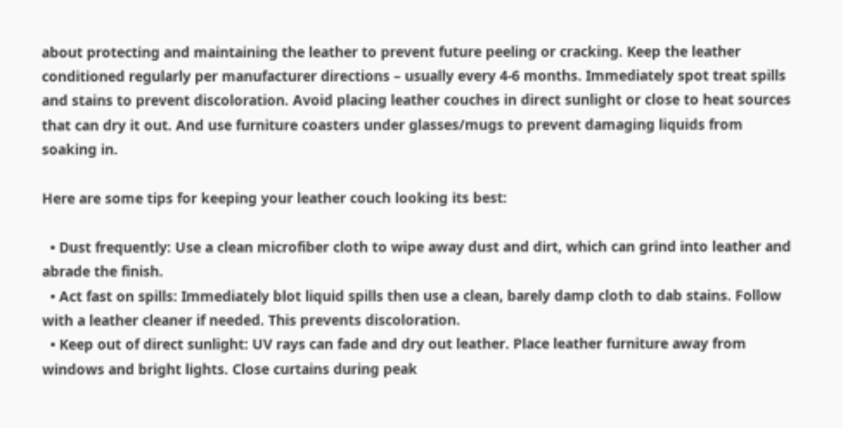about protecting and maintaining the leather to prevent future peeling or cracking. Keep the leather conditioned regularly per manufacturer directions – usually every 4-6 months. Immediately spot treat spills and stains to prevent discoloration. Avoid placing leather couches in direct sunlight or close to heat sources that can dry it out. And use furniture coasters under glasses/mugs to prevent damaging liquids from soaking in.

Here are some tips for keeping your leather couch looking its best:

  • Dust frequently: Use a clean microfiber cloth to wipe away dust and dirt, which can grind into leather and abrade the finish.
  • Act fast on spills: Immediately blot liquid spills then use a clean, barely damp cloth to dab stains. Follow with a leather cleaner if needed. This prevents discoloration.
  • Keep out of direct sunlight: UV rays can fade and dry out leather. Place leather furniture away from windows and bright lights. Close curtains during peak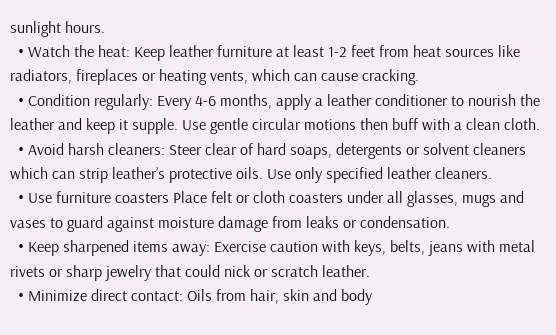sunlight hours.
  • Watch the heat: Keep leather furniture at least 1-2 feet from heat sources like radiators, fireplaces or heating vents, which can cause cracking.
  • Condition regularly: Every 4-6 months, apply a leather conditioner to nourish the leather and keep it supple. Use gentle circular motions then buff with a clean cloth.
  • Avoid harsh cleaners: Steer clear of hard soaps, detergents or solvent cleaners which can strip leather’s protective oils. Use only specified leather cleaners.
  • Use furniture coasters Place felt or cloth coasters under all glasses, mugs and vases to guard against moisture damage from leaks or condensation.
  • Keep sharpened items away: Exercise caution with keys, belts, jeans with metal rivets or sharp jewelry that could nick or scratch leather.
  • Minimize direct contact: Oils from hair, skin and body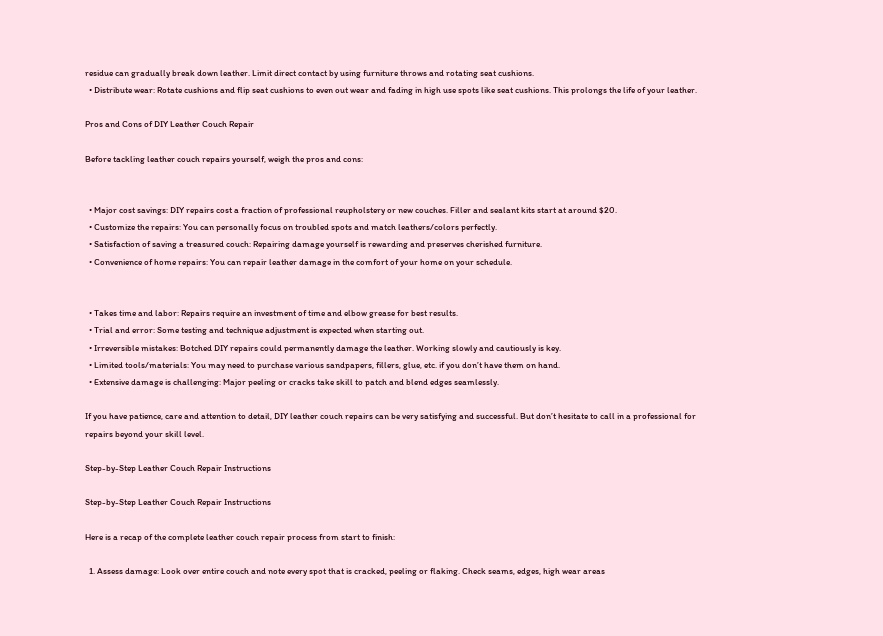residue can gradually break down leather. Limit direct contact by using furniture throws and rotating seat cushions.
  • Distribute wear: Rotate cushions and flip seat cushions to even out wear and fading in high use spots like seat cushions. This prolongs the life of your leather.

Pros and Cons of DIY Leather Couch Repair

Before tackling leather couch repairs yourself, weigh the pros and cons:


  • Major cost savings: DIY repairs cost a fraction of professional reupholstery or new couches. Filler and sealant kits start at around $20.
  • Customize the repairs: You can personally focus on troubled spots and match leathers/colors perfectly.
  • Satisfaction of saving a treasured couch: Repairing damage yourself is rewarding and preserves cherished furniture.
  • Convenience of home repairs: You can repair leather damage in the comfort of your home on your schedule.


  • Takes time and labor: Repairs require an investment of time and elbow grease for best results.
  • Trial and error: Some testing and technique adjustment is expected when starting out.
  • Irreversible mistakes: Botched DIY repairs could permanently damage the leather. Working slowly and cautiously is key.
  • Limited tools/materials: You may need to purchase various sandpapers, fillers, glue, etc. if you don’t have them on hand.
  • Extensive damage is challenging: Major peeling or cracks take skill to patch and blend edges seamlessly.

If you have patience, care and attention to detail, DIY leather couch repairs can be very satisfying and successful. But don’t hesitate to call in a professional for repairs beyond your skill level.

Step-by-Step Leather Couch Repair Instructions

Step-by-Step Leather Couch Repair Instructions

Here is a recap of the complete leather couch repair process from start to finish:

  1. Assess damage: Look over entire couch and note every spot that is cracked, peeling or flaking. Check seams, edges, high wear areas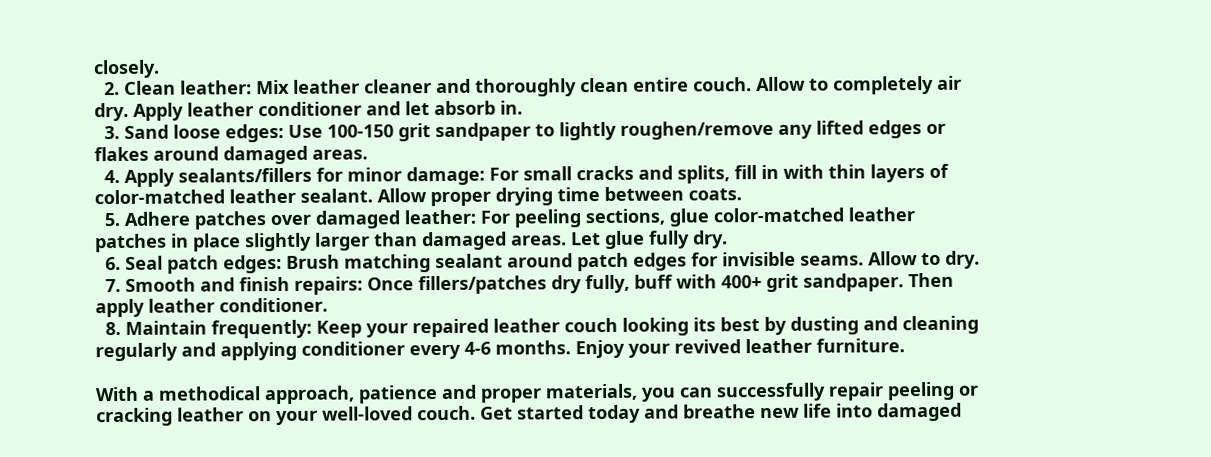closely.
  2. Clean leather: Mix leather cleaner and thoroughly clean entire couch. Allow to completely air dry. Apply leather conditioner and let absorb in.
  3. Sand loose edges: Use 100-150 grit sandpaper to lightly roughen/remove any lifted edges or flakes around damaged areas.
  4. Apply sealants/fillers for minor damage: For small cracks and splits, fill in with thin layers of color-matched leather sealant. Allow proper drying time between coats.
  5. Adhere patches over damaged leather: For peeling sections, glue color-matched leather patches in place slightly larger than damaged areas. Let glue fully dry.
  6. Seal patch edges: Brush matching sealant around patch edges for invisible seams. Allow to dry.
  7. Smooth and finish repairs: Once fillers/patches dry fully, buff with 400+ grit sandpaper. Then apply leather conditioner.
  8. Maintain frequently: Keep your repaired leather couch looking its best by dusting and cleaning regularly and applying conditioner every 4-6 months. Enjoy your revived leather furniture.

With a methodical approach, patience and proper materials, you can successfully repair peeling or cracking leather on your well-loved couch. Get started today and breathe new life into damaged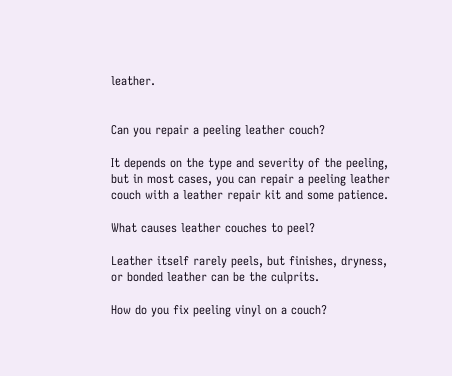leather.


Can you repair a peeling leather couch?

It depends on the type and severity of the peeling, but in most cases, you can repair a peeling leather couch with a leather repair kit and some patience.

What causes leather couches to peel?

Leather itself rarely peels, but finishes, dryness, or bonded leather can be the culprits.

How do you fix peeling vinyl on a couch?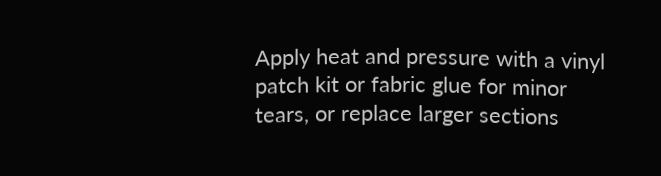Apply heat and pressure with a vinyl patch kit or fabric glue for minor tears, or replace larger sections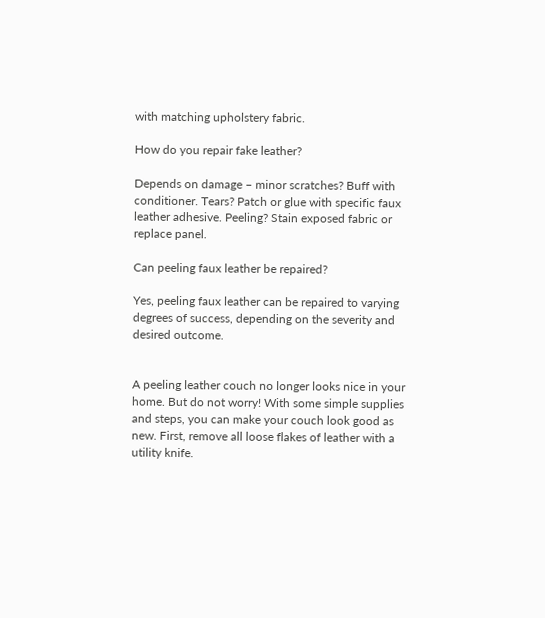with matching upholstery fabric.

How do you repair fake leather?

Depends on damage – minor scratches? Buff with conditioner. Tears? Patch or glue with specific faux leather adhesive. Peeling? Stain exposed fabric or replace panel.

Can peeling faux leather be repaired?

Yes, peeling faux leather can be repaired to varying degrees of success, depending on the severity and desired outcome.


A peeling leather couch no longer looks nice in your home. But do not worry! With some simple supplies and steps, you can make your couch look good as new. First, remove all loose flakes of leather with a utility knife.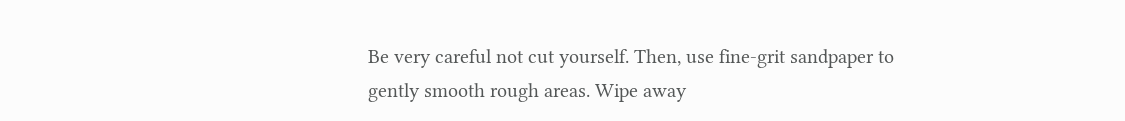Be very careful not cut yourself. Then, use fine-grit sandpaper to gently smooth rough areas. Wipe away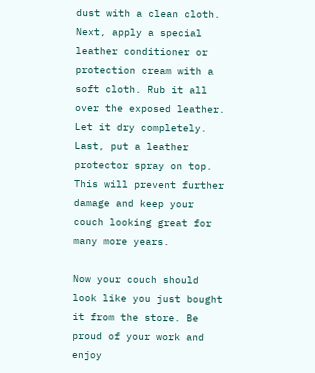dust with a clean cloth. Next, apply a special leather conditioner or protection cream with a soft cloth. Rub it all over the exposed leather. Let it dry completely. Last, put a leather protector spray on top. This will prevent further damage and keep your couch looking great for many more years.

Now your couch should look like you just bought it from the store. Be proud of your work and enjoy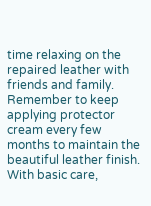time relaxing on the repaired leather with friends and family. Remember to keep applying protector cream every few months to maintain the beautiful leather finish. With basic care,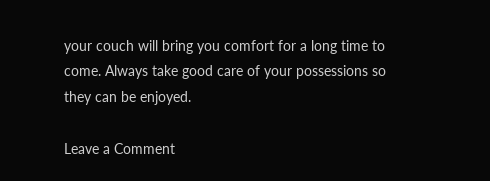your couch will bring you comfort for a long time to come. Always take good care of your possessions so they can be enjoyed.

Leave a Comment